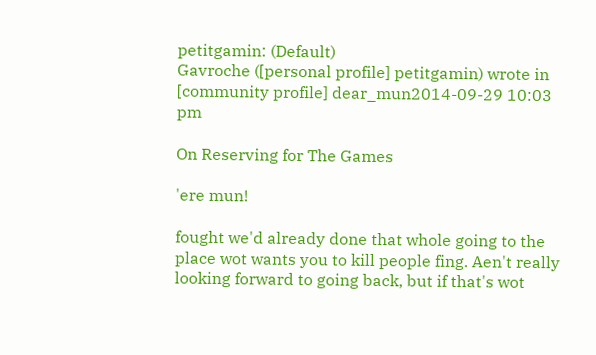petitgamin: (Default)
Gavroche ([personal profile] petitgamin) wrote in [community profile] dear_mun2014-09-29 10:03 pm

On Reserving for The Games

'ere mun!

fought we'd already done that whole going to the place wot wants you to kill people fing. Aen't really looking forward to going back, but if that's wot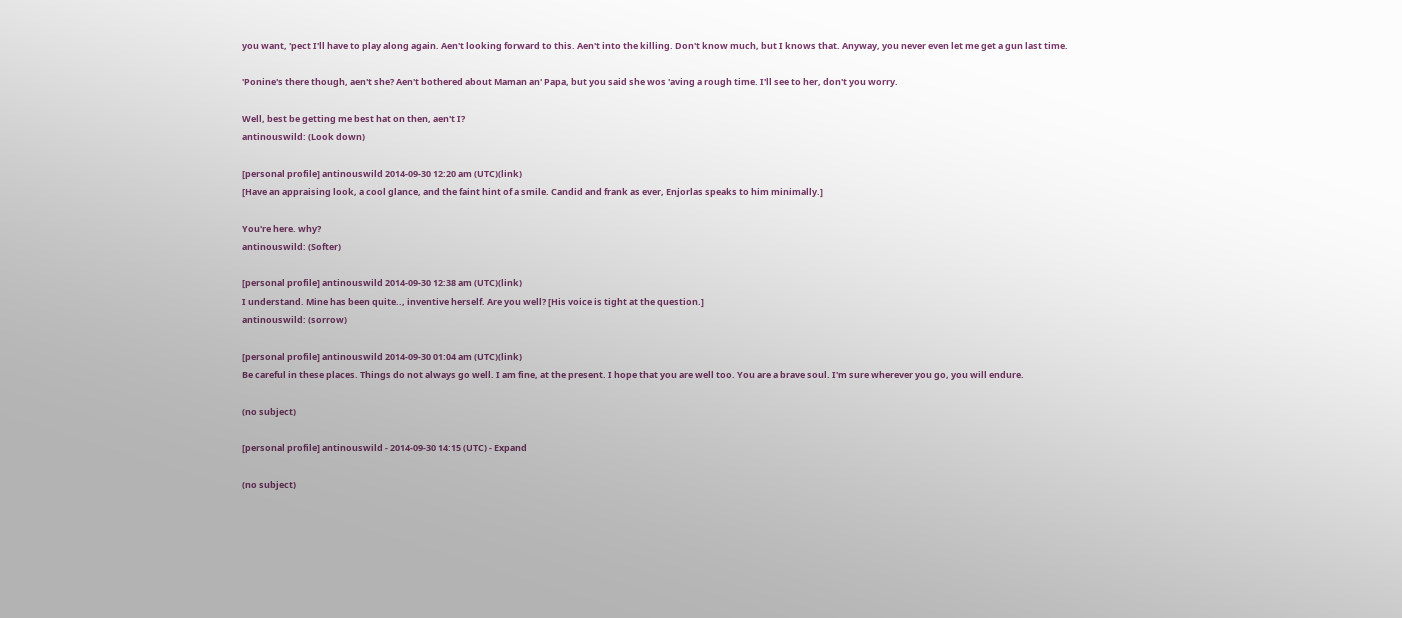you want, 'pect I'll have to play along again. Aen't looking forward to this. Aen't into the killing. Don't know much, but I knows that. Anyway, you never even let me get a gun last time.

'Ponine's there though, aen't she? Aen't bothered about Maman an' Papa, but you said she wos 'aving a rough time. I'll see to her, don't you worry.

Well, best be getting me best hat on then, aen't I?
antinouswild: (Look down)

[personal profile] antinouswild 2014-09-30 12:20 am (UTC)(link)
[Have an appraising look, a cool glance, and the faint hint of a smile. Candid and frank as ever, Enjorlas speaks to him minimally.]

You're here. why?
antinouswild: (Softer)

[personal profile] antinouswild 2014-09-30 12:38 am (UTC)(link)
I understand. Mine has been quite.., inventive herself. Are you well? [His voice is tight at the question.]
antinouswild: (sorrow)

[personal profile] antinouswild 2014-09-30 01:04 am (UTC)(link)
Be careful in these places. Things do not always go well. I am fine, at the present. I hope that you are well too. You are a brave soul. I'm sure wherever you go, you will endure.

(no subject)

[personal profile] antinouswild - 2014-09-30 14:15 (UTC) - Expand

(no subject)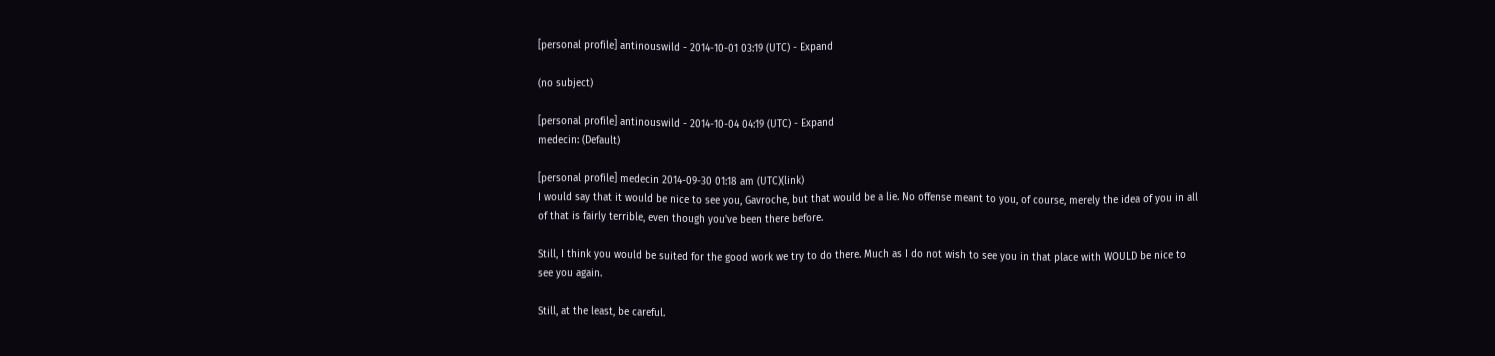[personal profile] antinouswild - 2014-10-01 03:19 (UTC) - Expand

(no subject)

[personal profile] antinouswild - 2014-10-04 04:19 (UTC) - Expand
medecin: (Default)

[personal profile] medecin 2014-09-30 01:18 am (UTC)(link)
I would say that it would be nice to see you, Gavroche, but that would be a lie. No offense meant to you, of course, merely the idea of you in all of that is fairly terrible, even though you've been there before.

Still, I think you would be suited for the good work we try to do there. Much as I do not wish to see you in that place with WOULD be nice to see you again.

Still, at the least, be careful.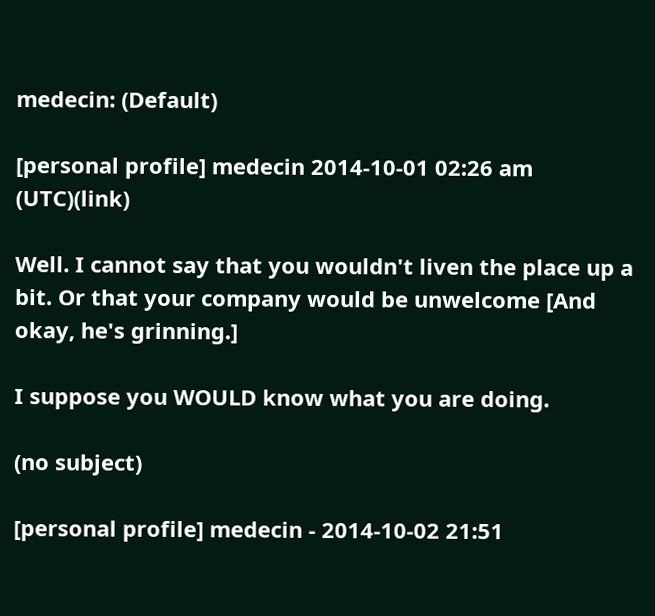medecin: (Default)

[personal profile] medecin 2014-10-01 02:26 am (UTC)(link)

Well. I cannot say that you wouldn't liven the place up a bit. Or that your company would be unwelcome [And okay, he's grinning.]

I suppose you WOULD know what you are doing.

(no subject)

[personal profile] medecin - 2014-10-02 21:51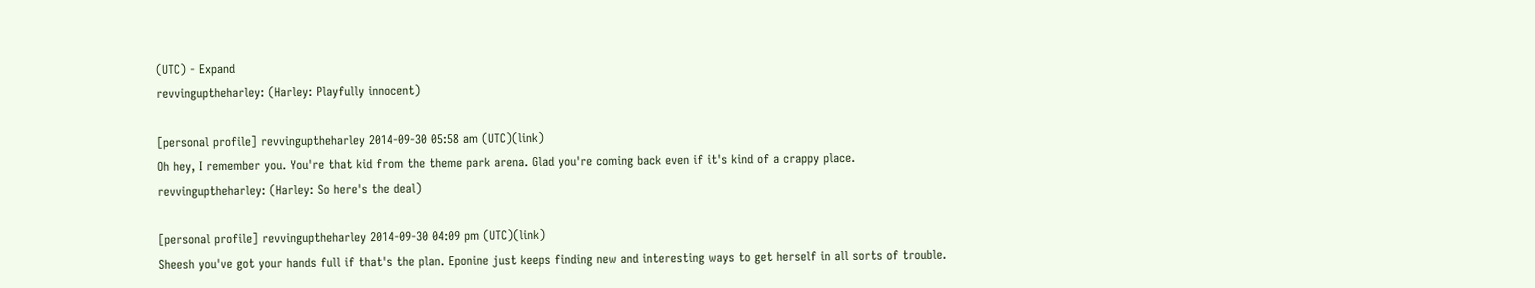(UTC) - Expand
revvinguptheharley: (Harley: Playfully innocent)

[personal profile] revvinguptheharley 2014-09-30 05:58 am (UTC)(link)
Oh hey, I remember you. You're that kid from the theme park arena. Glad you're coming back even if it's kind of a crappy place.
revvinguptheharley: (Harley: So here's the deal)

[personal profile] revvinguptheharley 2014-09-30 04:09 pm (UTC)(link)
Sheesh you've got your hands full if that's the plan. Eponine just keeps finding new and interesting ways to get herself in all sorts of trouble.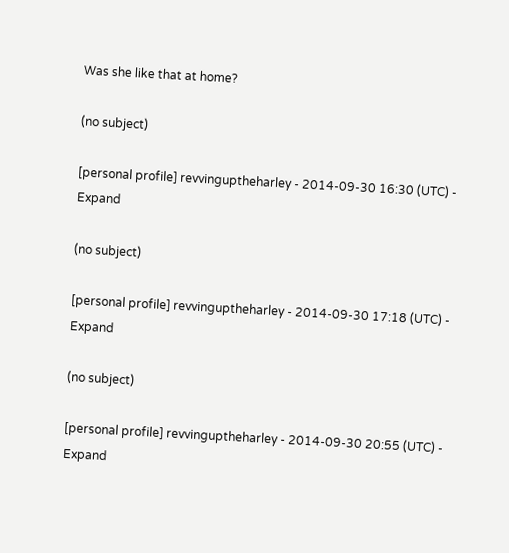Was she like that at home?

(no subject)

[personal profile] revvinguptheharley - 2014-09-30 16:30 (UTC) - Expand

(no subject)

[personal profile] revvinguptheharley - 2014-09-30 17:18 (UTC) - Expand

(no subject)

[personal profile] revvinguptheharley - 2014-09-30 20:55 (UTC) - Expand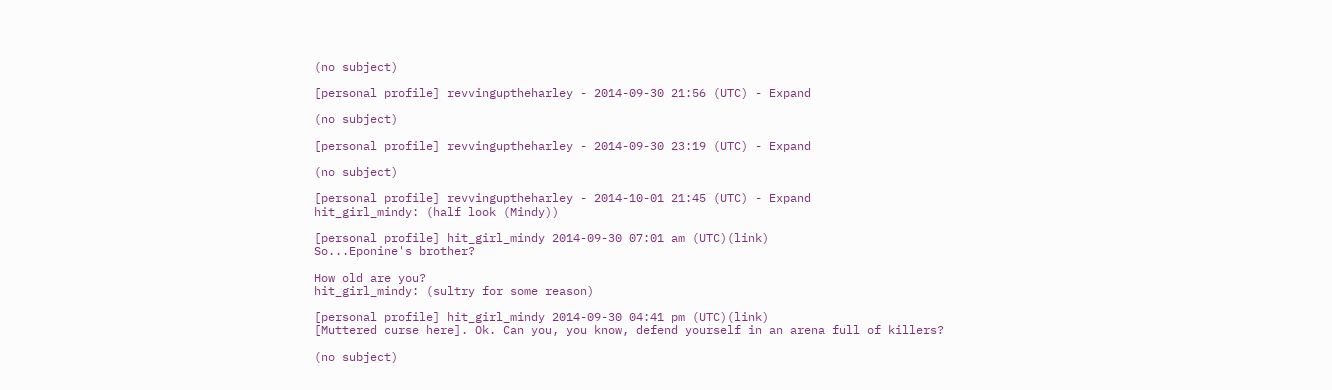(no subject)

[personal profile] revvinguptheharley - 2014-09-30 21:56 (UTC) - Expand

(no subject)

[personal profile] revvinguptheharley - 2014-09-30 23:19 (UTC) - Expand

(no subject)

[personal profile] revvinguptheharley - 2014-10-01 21:45 (UTC) - Expand
hit_girl_mindy: (half look (Mindy))

[personal profile] hit_girl_mindy 2014-09-30 07:01 am (UTC)(link)
So...Eponine's brother?

How old are you?
hit_girl_mindy: (sultry for some reason)

[personal profile] hit_girl_mindy 2014-09-30 04:41 pm (UTC)(link)
[Muttered curse here]. Ok. Can you, you know, defend yourself in an arena full of killers?

(no subject)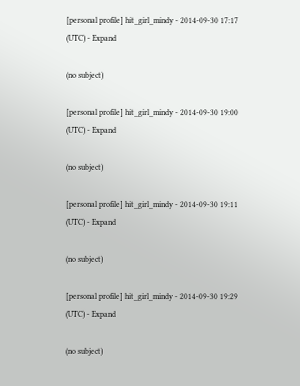[personal profile] hit_girl_mindy - 2014-09-30 17:17 (UTC) - Expand

(no subject)

[personal profile] hit_girl_mindy - 2014-09-30 19:00 (UTC) - Expand

(no subject)

[personal profile] hit_girl_mindy - 2014-09-30 19:11 (UTC) - Expand

(no subject)

[personal profile] hit_girl_mindy - 2014-09-30 19:29 (UTC) - Expand

(no subject)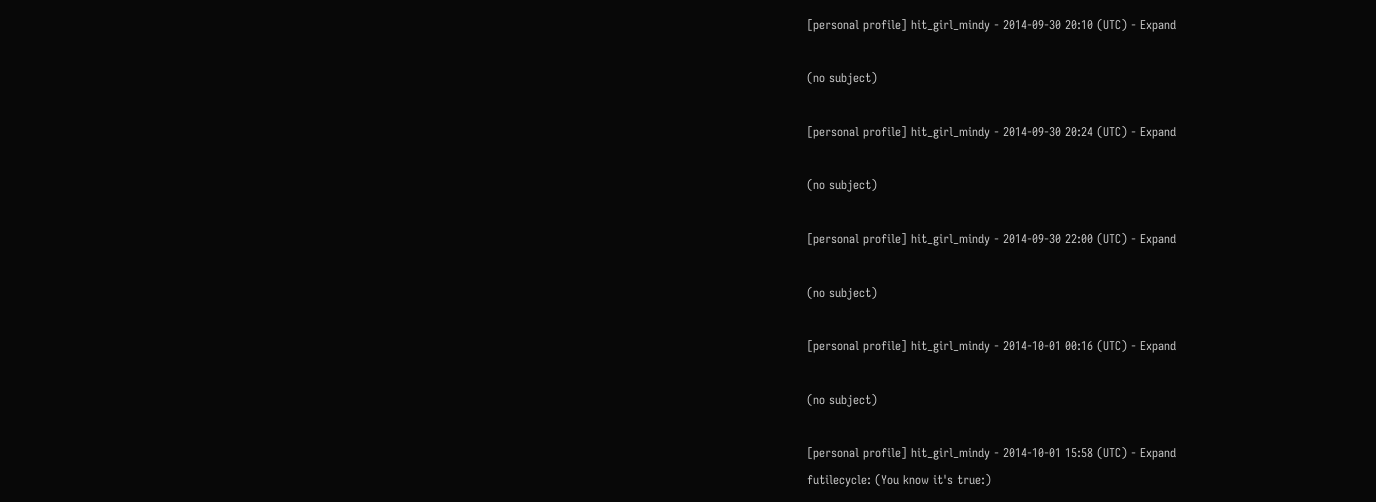[personal profile] hit_girl_mindy - 2014-09-30 20:10 (UTC) - Expand

(no subject)

[personal profile] hit_girl_mindy - 2014-09-30 20:24 (UTC) - Expand

(no subject)

[personal profile] hit_girl_mindy - 2014-09-30 22:00 (UTC) - Expand

(no subject)

[personal profile] hit_girl_mindy - 2014-10-01 00:16 (UTC) - Expand

(no subject)

[personal profile] hit_girl_mindy - 2014-10-01 15:58 (UTC) - Expand
futilecycle: (You know it's true:)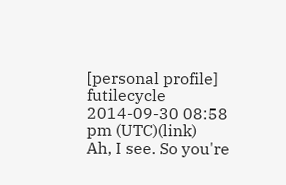[personal profile] futilecycle 2014-09-30 08:58 pm (UTC)(link)
Ah, I see. So you're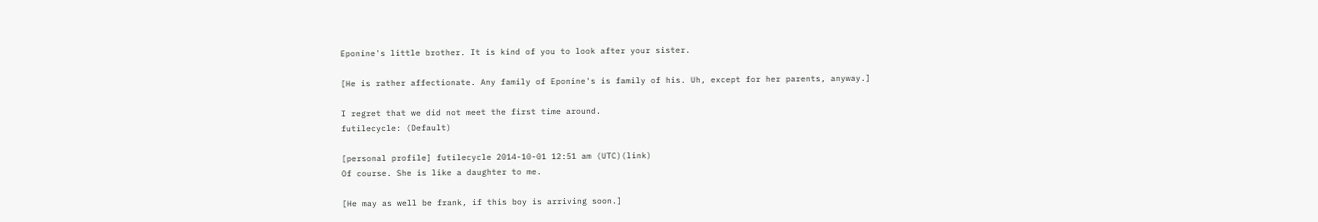Eponine's little brother. It is kind of you to look after your sister.

[He is rather affectionate. Any family of Eponine's is family of his. Uh, except for her parents, anyway.]

I regret that we did not meet the first time around.
futilecycle: (Default)

[personal profile] futilecycle 2014-10-01 12:51 am (UTC)(link)
Of course. She is like a daughter to me.

[He may as well be frank, if this boy is arriving soon.]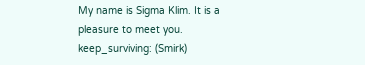My name is Sigma Klim. It is a pleasure to meet you.
keep_surviving: (Smirk)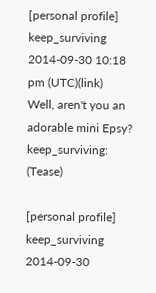[personal profile] keep_surviving 2014-09-30 10:18 pm (UTC)(link)
Well, aren't you an adorable mini Epsy?
keep_surviving: (Tease)

[personal profile] keep_surviving 2014-09-30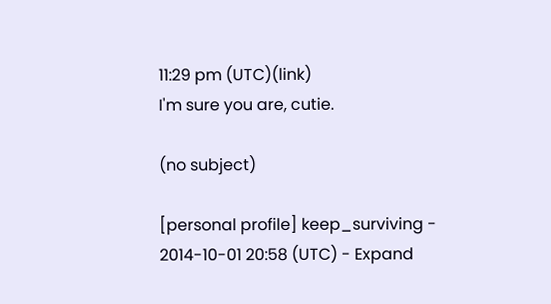11:29 pm (UTC)(link)
I'm sure you are, cutie.

(no subject)

[personal profile] keep_surviving - 2014-10-01 20:58 (UTC) - Expand